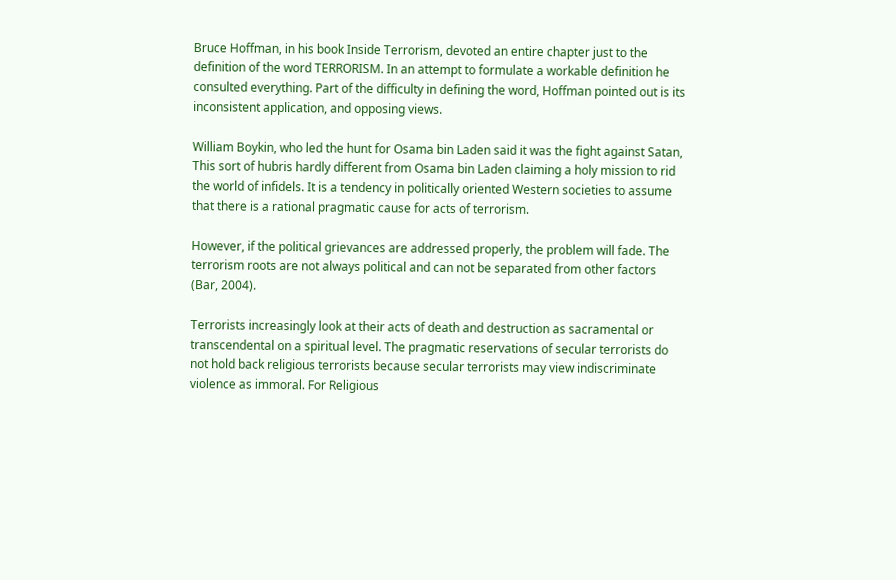Bruce Hoffman, in his book Inside Terrorism, devoted an entire chapter just to the definition of the word TERRORISM. In an attempt to formulate a workable definition he consulted everything. Part of the difficulty in defining the word, Hoffman pointed out is its inconsistent application, and opposing views.

William Boykin, who led the hunt for Osama bin Laden said it was the fight against Satan, This sort of hubris hardly different from Osama bin Laden claiming a holy mission to rid the world of infidels. It is a tendency in politically oriented Western societies to assume that there is a rational pragmatic cause for acts of terrorism.

However, if the political grievances are addressed properly, the problem will fade. The terrorism roots are not always political and can not be separated from other factors (Bar, 2004).

Terrorists increasingly look at their acts of death and destruction as sacramental or transcendental on a spiritual level. The pragmatic reservations of secular terrorists do not hold back religious terrorists because secular terrorists may view indiscriminate violence as immoral. For Religious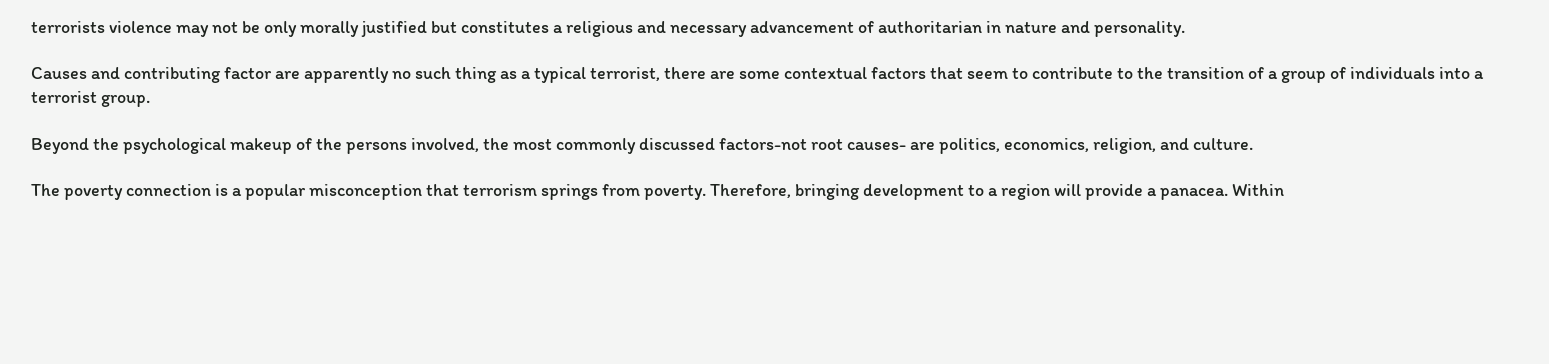terrorists violence may not be only morally justified but constitutes a religious and necessary advancement of authoritarian in nature and personality.

Causes and contributing factor are apparently no such thing as a typical terrorist, there are some contextual factors that seem to contribute to the transition of a group of individuals into a terrorist group.

Beyond the psychological makeup of the persons involved, the most commonly discussed factors-not root causes- are politics, economics, religion, and culture.

The poverty connection is a popular misconception that terrorism springs from poverty. Therefore, bringing development to a region will provide a panacea. Within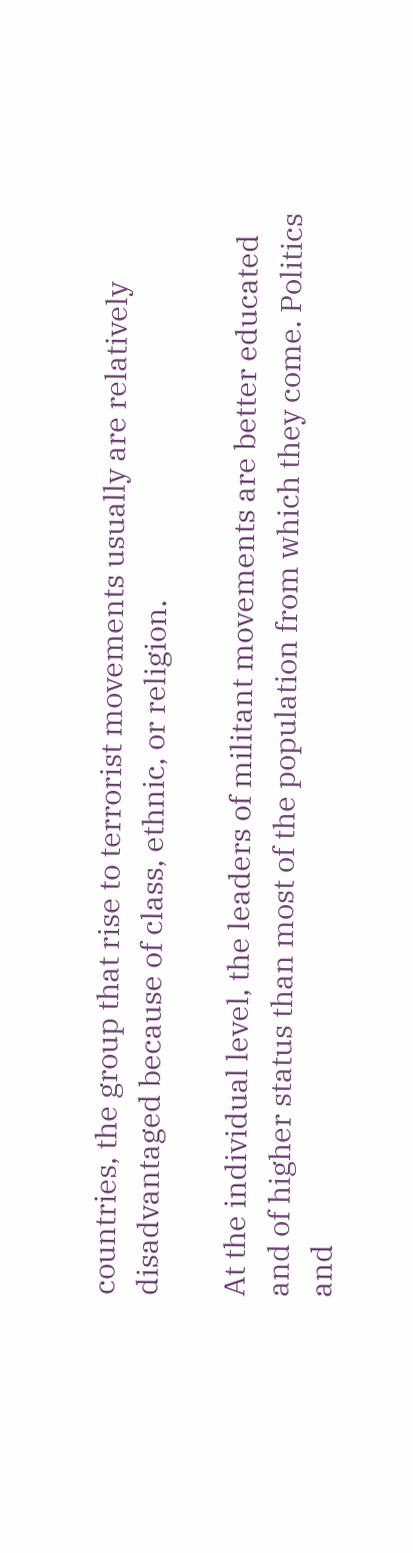countries, the group that rise to terrorist movements usually are relatively disadvantaged because of class, ethnic, or religion.

At the individual level, the leaders of militant movements are better educated and of higher status than most of the population from which they come. Politics and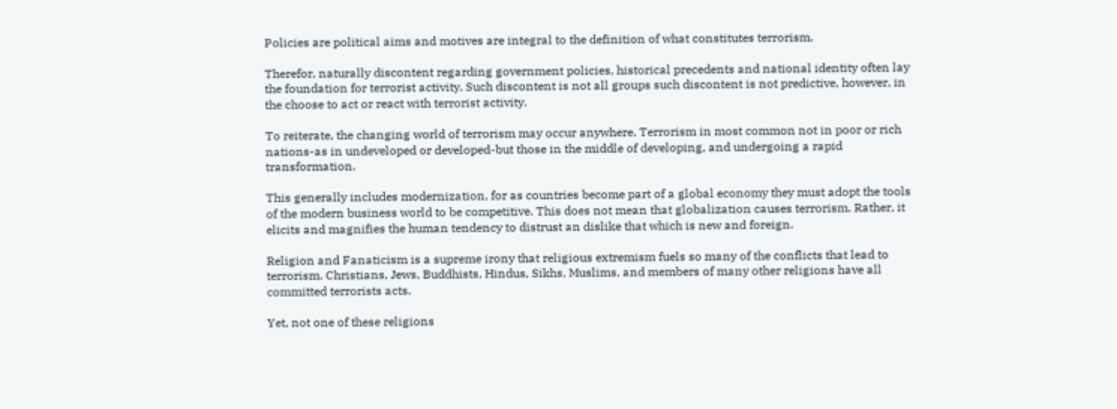Policies are political aims and motives are integral to the definition of what constitutes terrorism.

Therefor, naturally discontent regarding government policies, historical precedents and national identity often lay the foundation for terrorist activity. Such discontent is not all groups such discontent is not predictive, however, in the choose to act or react with terrorist activity.

To reiterate, the changing world of terrorism may occur anywhere. Terrorism in most common not in poor or rich nations-as in undeveloped or developed-but those in the middle of developing, and undergoing a rapid transformation.

This generally includes modernization, for as countries become part of a global economy they must adopt the tools of the modern business world to be competitive. This does not mean that globalization causes terrorism. Rather, it elicits and magnifies the human tendency to distrust an dislike that which is new and foreign.

Religion and Fanaticism is a supreme irony that religious extremism fuels so many of the conflicts that lead to terrorism. Christians, Jews, Buddhists, Hindus, Sikhs, Muslims, and members of many other religions have all committed terrorists acts.

Yet, not one of these religions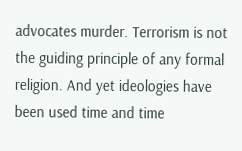advocates murder. Terrorism is not the guiding principle of any formal religion. And yet ideologies have been used time and time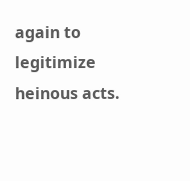again to legitimize heinous acts.